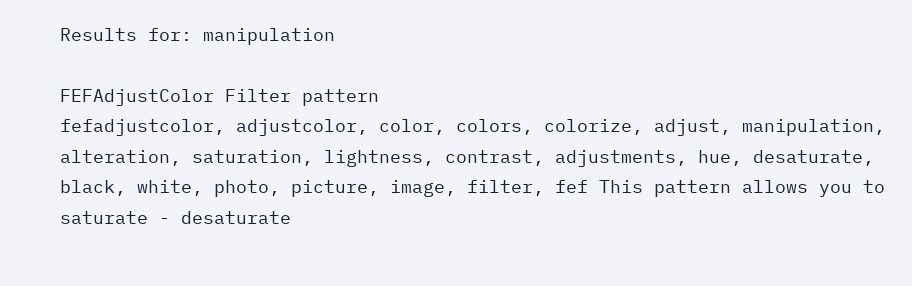Results for: manipulation

FEFAdjustColor Filter pattern
fefadjustcolor, adjustcolor, color, colors, colorize, adjust, manipulation, alteration, saturation, lightness, contrast, adjustments, hue, desaturate, black, white, photo, picture, image, filter, fef This pattern allows you to saturate - desaturate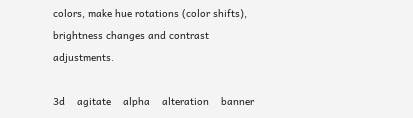colors, make hue rotations (color shifts), brightness changes and contrast adjustments.

3d    agitate    alpha    alteration    banner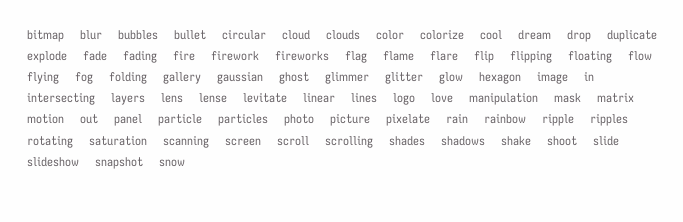bitmap    blur    bubbles    bullet    circular    cloud    clouds    color    colorize    cool    dream    drop    duplicate    explode    fade    fading    fire    firework    fireworks    flag    flame    flare    flip    flipping    floating    flow    flying    fog    folding    gallery    gaussian    ghost    glimmer    glitter    glow    hexagon    image    in    intersecting    layers    lens    lense    levitate    linear    lines    logo    love    manipulation    mask    matrix    motion    out    panel    particle    particles    photo    picture    pixelate    rain    rainbow    ripple    ripples    rotating    saturation    scanning    screen    scroll    scrolling    shades    shadows    shake    shoot    slide    slideshow    snapshot    snow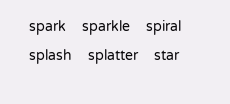spark    sparkle    spiral    splash    splatter    star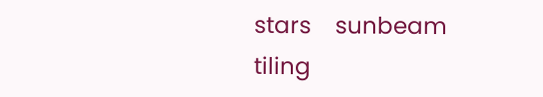stars    sunbeam    tiling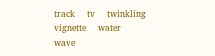track    tv    twinkling    vignette    water    wave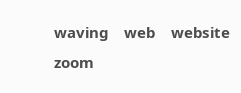waving    web    website    zoom